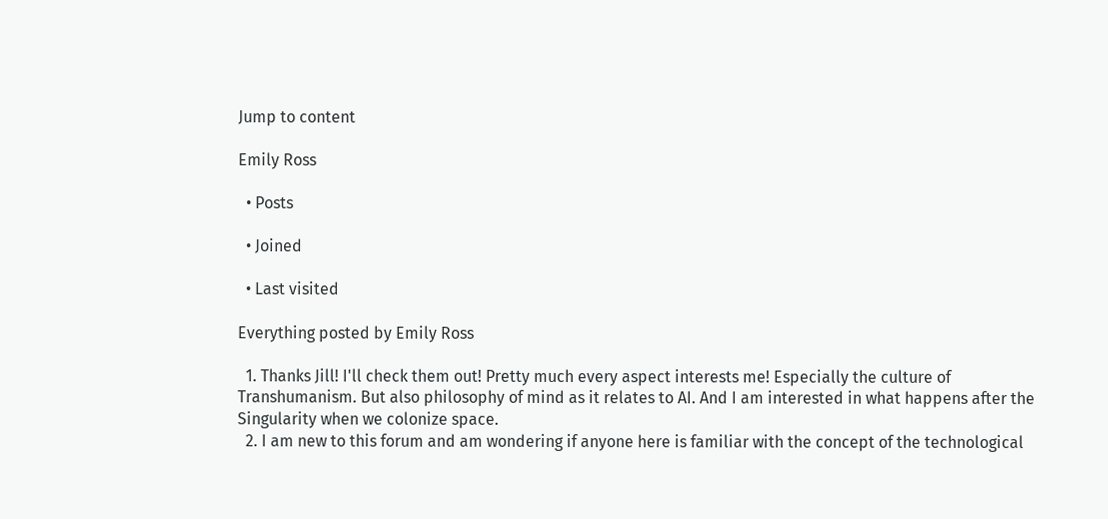Jump to content

Emily Ross

  • Posts

  • Joined

  • Last visited

Everything posted by Emily Ross

  1. Thanks Jill! I'll check them out! Pretty much every aspect interests me! Especially the culture of Transhumanism. But also philosophy of mind as it relates to AI. And I am interested in what happens after the Singularity when we colonize space.
  2. I am new to this forum and am wondering if anyone here is familiar with the concept of the technological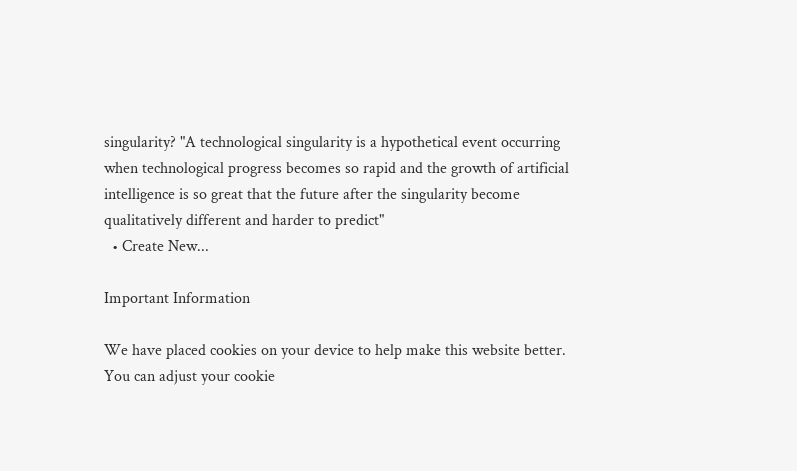singularity? "A technological singularity is a hypothetical event occurring when technological progress becomes so rapid and the growth of artificial intelligence is so great that the future after the singularity become qualitatively different and harder to predict"
  • Create New...

Important Information

We have placed cookies on your device to help make this website better. You can adjust your cookie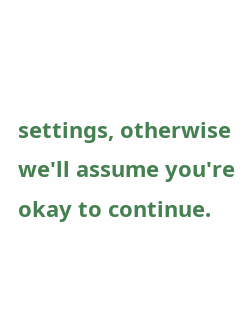settings, otherwise we'll assume you're okay to continue.